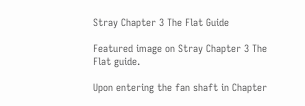Stray Chapter 3 The Flat Guide

Featured image on Stray Chapter 3 The Flat guide.

Upon entering the fan shaft in Chapter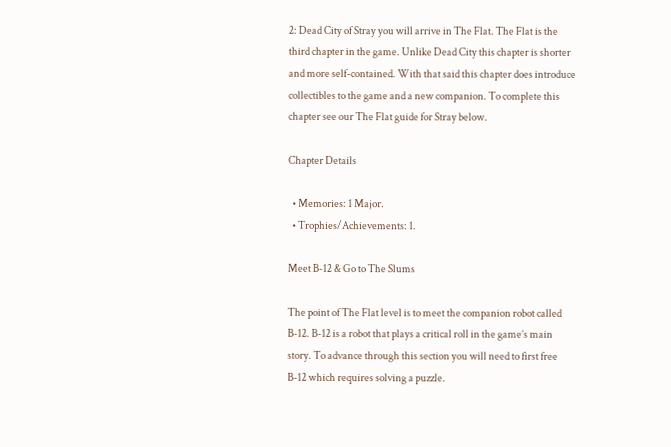2: Dead City of Stray you will arrive in The Flat. The Flat is the third chapter in the game. Unlike Dead City this chapter is shorter and more self-contained. With that said this chapter does introduce collectibles to the game and a new companion. To complete this chapter see our The Flat guide for Stray below.

Chapter Details

  • Memories: 1 Major.
  • Trophies/Achievements: 1.

Meet B-12 & Go to The Slums

The point of The Flat level is to meet the companion robot called B-12. B-12 is a robot that plays a critical roll in the game’s main story. To advance through this section you will need to first free B-12 which requires solving a puzzle.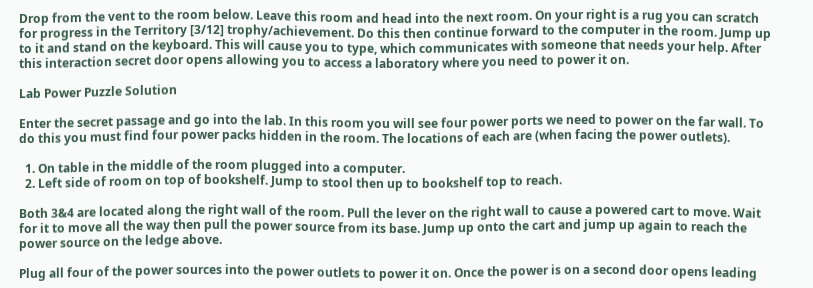Drop from the vent to the room below. Leave this room and head into the next room. On your right is a rug you can scratch for progress in the Territory [3/12] trophy/achievement. Do this then continue forward to the computer in the room. Jump up to it and stand on the keyboard. This will cause you to type, which communicates with someone that needs your help. After this interaction secret door opens allowing you to access a laboratory where you need to power it on.

Lab Power Puzzle Solution

Enter the secret passage and go into the lab. In this room you will see four power ports we need to power on the far wall. To do this you must find four power packs hidden in the room. The locations of each are (when facing the power outlets).

  1. On table in the middle of the room plugged into a computer.
  2. Left side of room on top of bookshelf. Jump to stool then up to bookshelf top to reach.

Both 3&4 are located along the right wall of the room. Pull the lever on the right wall to cause a powered cart to move. Wait for it to move all the way then pull the power source from its base. Jump up onto the cart and jump up again to reach the power source on the ledge above.

Plug all four of the power sources into the power outlets to power it on. Once the power is on a second door opens leading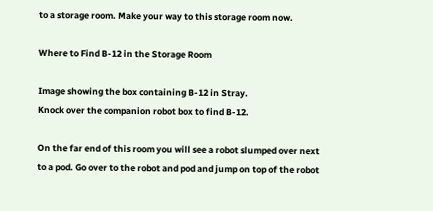to a storage room. Make your way to this storage room now.

Where to Find B-12 in the Storage Room

Image showing the box containing B-12 in Stray.
Knock over the companion robot box to find B-12.

On the far end of this room you will see a robot slumped over next to a pod. Go over to the robot and pod and jump on top of the robot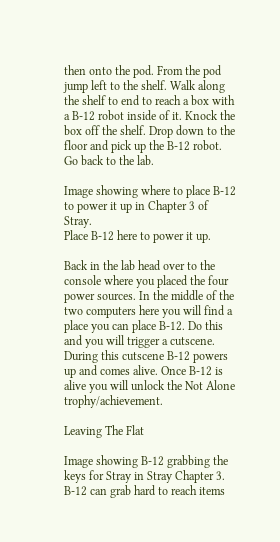then onto the pod. From the pod jump left to the shelf. Walk along the shelf to end to reach a box with a B-12 robot inside of it. Knock the box off the shelf. Drop down to the floor and pick up the B-12 robot. Go back to the lab.

Image showing where to place B-12 to power it up in Chapter 3 of Stray.
Place B-12 here to power it up.

Back in the lab head over to the console where you placed the four power sources. In the middle of the two computers here you will find a place you can place B-12. Do this and you will trigger a cutscene. During this cutscene B-12 powers up and comes alive. Once B-12 is alive you will unlock the Not Alone trophy/achievement.

Leaving The Flat

Image showing B-12 grabbing the keys for Stray in Stray Chapter 3.
B-12 can grab hard to reach items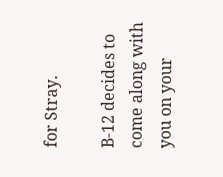for Stray.

B-12 decides to come along with you on your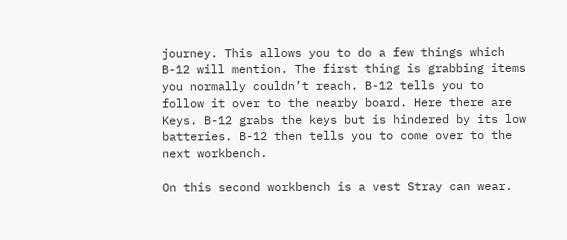journey. This allows you to do a few things which B-12 will mention. The first thing is grabbing items you normally couldn’t reach. B-12 tells you to follow it over to the nearby board. Here there are Keys. B-12 grabs the keys but is hindered by its low batteries. B-12 then tells you to come over to the next workbench.

On this second workbench is a vest Stray can wear.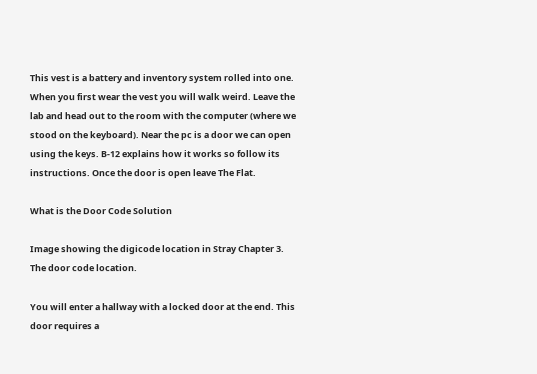This vest is a battery and inventory system rolled into one. When you first wear the vest you will walk weird. Leave the lab and head out to the room with the computer (where we stood on the keyboard). Near the pc is a door we can open using the keys. B-12 explains how it works so follow its instructions. Once the door is open leave The Flat.

What is the Door Code Solution

Image showing the digicode location in Stray Chapter 3.
The door code location.

You will enter a hallway with a locked door at the end. This door requires a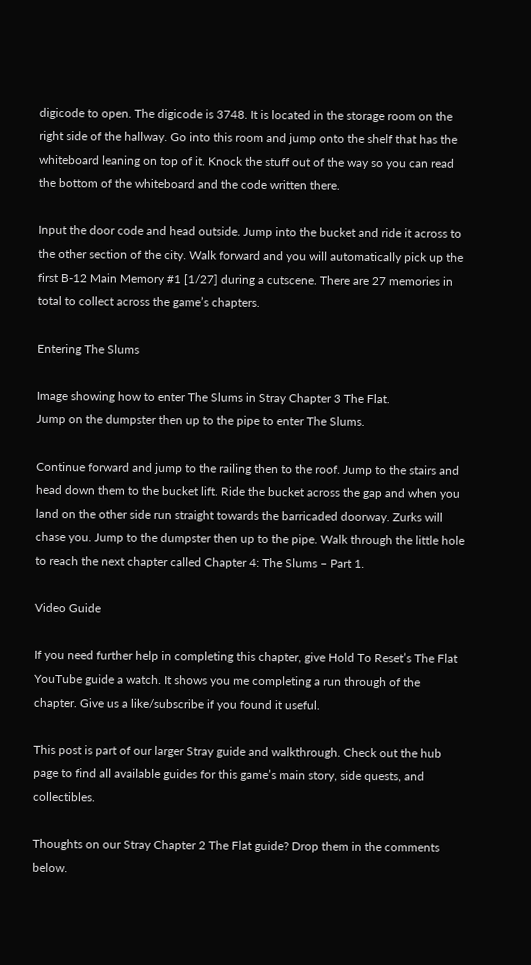digicode to open. The digicode is 3748. It is located in the storage room on the right side of the hallway. Go into this room and jump onto the shelf that has the whiteboard leaning on top of it. Knock the stuff out of the way so you can read the bottom of the whiteboard and the code written there.

Input the door code and head outside. Jump into the bucket and ride it across to the other section of the city. Walk forward and you will automatically pick up the first B-12 Main Memory #1 [1/27] during a cutscene. There are 27 memories in total to collect across the game’s chapters.

Entering The Slums

Image showing how to enter The Slums in Stray Chapter 3 The Flat.
Jump on the dumpster then up to the pipe to enter The Slums.

Continue forward and jump to the railing then to the roof. Jump to the stairs and head down them to the bucket lift. Ride the bucket across the gap and when you land on the other side run straight towards the barricaded doorway. Zurks will chase you. Jump to the dumpster then up to the pipe. Walk through the little hole to reach the next chapter called Chapter 4: The Slums – Part 1.

Video Guide

If you need further help in completing this chapter, give Hold To Reset’s The Flat YouTube guide a watch. It shows you me completing a run through of the chapter. Give us a like/subscribe if you found it useful.

This post is part of our larger Stray guide and walkthrough. Check out the hub page to find all available guides for this game’s main story, side quests, and collectibles.

Thoughts on our Stray Chapter 2 The Flat guide? Drop them in the comments below.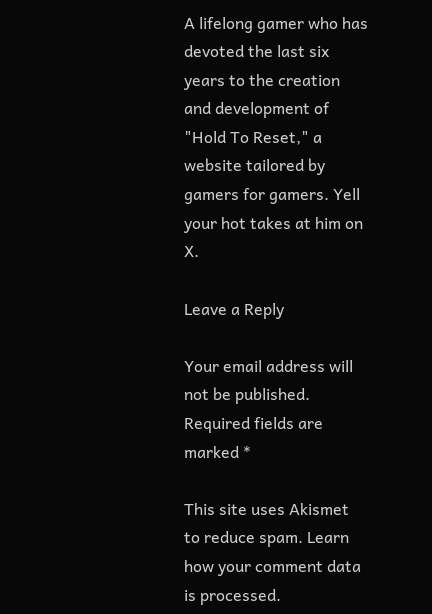A lifelong gamer who has devoted the last six years to the creation and development of "Hold To Reset," a website tailored by gamers for gamers. Yell your hot takes at him on X.

Leave a Reply

Your email address will not be published. Required fields are marked *

This site uses Akismet to reduce spam. Learn how your comment data is processed.